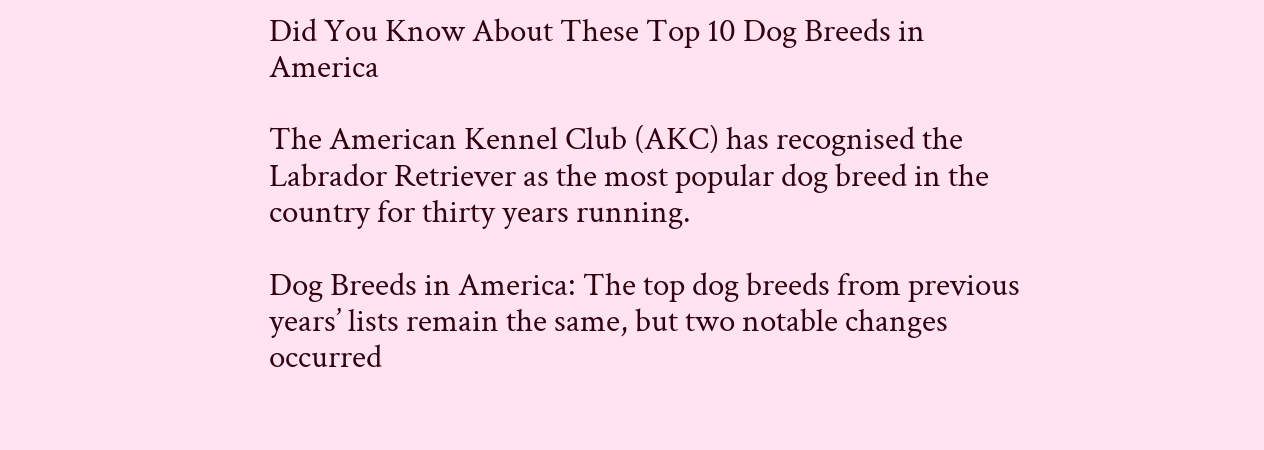Did You Know About These Top 10 Dog Breeds in America

The American Kennel Club (AKC) has recognised the Labrador Retriever as the most popular dog breed in the country for thirty years running.

Dog Breeds in America: The top dog breeds from previous years’ lists remain the same, but two notable changes occurred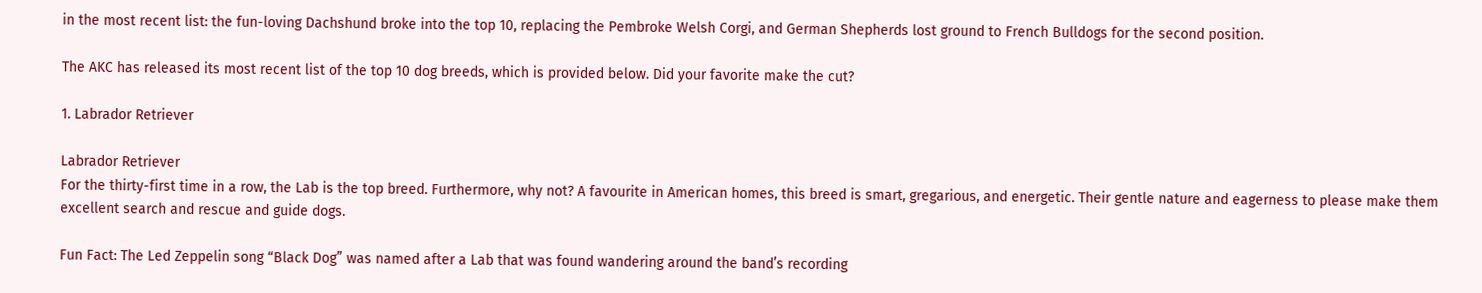in the most recent list: the fun-loving Dachshund broke into the top 10, replacing the Pembroke Welsh Corgi, and German Shepherds lost ground to French Bulldogs for the second position.

The AKC has released its most recent list of the top 10 dog breeds, which is provided below. Did your favorite make the cut?

1. Labrador Retriever

Labrador Retriever
For the thirty-first time in a row, the Lab is the top breed. Furthermore, why not? A favourite in American homes, this breed is smart, gregarious, and energetic. Their gentle nature and eagerness to please make them excellent search and rescue and guide dogs.

Fun Fact: The Led Zeppelin song “Black Dog” was named after a Lab that was found wandering around the band’s recording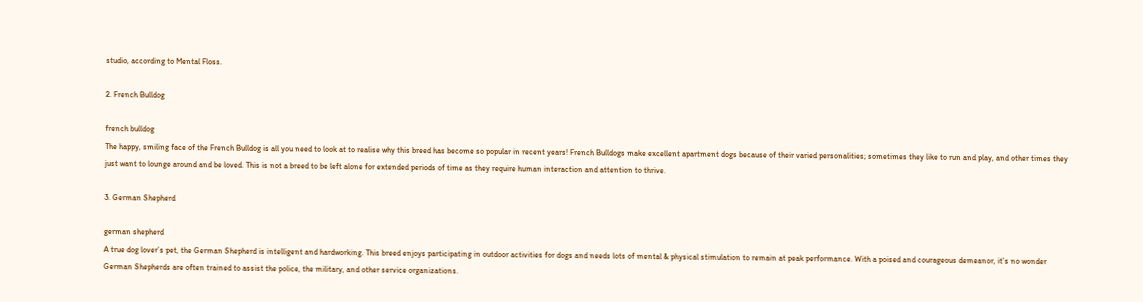studio, according to Mental Floss.

2. French Bulldog

french bulldog
The happy, smiling face of the French Bulldog is all you need to look at to realise why this breed has become so popular in recent years! French Bulldogs make excellent apartment dogs because of their varied personalities; sometimes they like to run and play, and other times they just want to lounge around and be loved. This is not a breed to be left alone for extended periods of time as they require human interaction and attention to thrive.

3. German Shepherd

german shepherd
A true dog lover’s pet, the German Shepherd is intelligent and hardworking. This breed enjoys participating in outdoor activities for dogs and needs lots of mental & physical stimulation to remain at peak performance. With a poised and courageous demeanor, it’s no wonder German Shepherds are often trained to assist the police, the military, and other service organizations.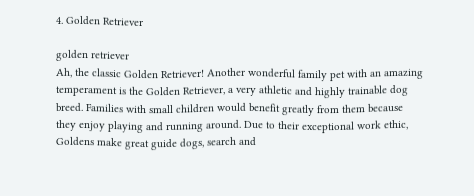4. Golden Retriever

golden retriever
Ah, the classic Golden Retriever! Another wonderful family pet with an amazing temperament is the Golden Retriever, a very athletic and highly trainable dog breed. Families with small children would benefit greatly from them because they enjoy playing and running around. Due to their exceptional work ethic, Goldens make great guide dogs, search and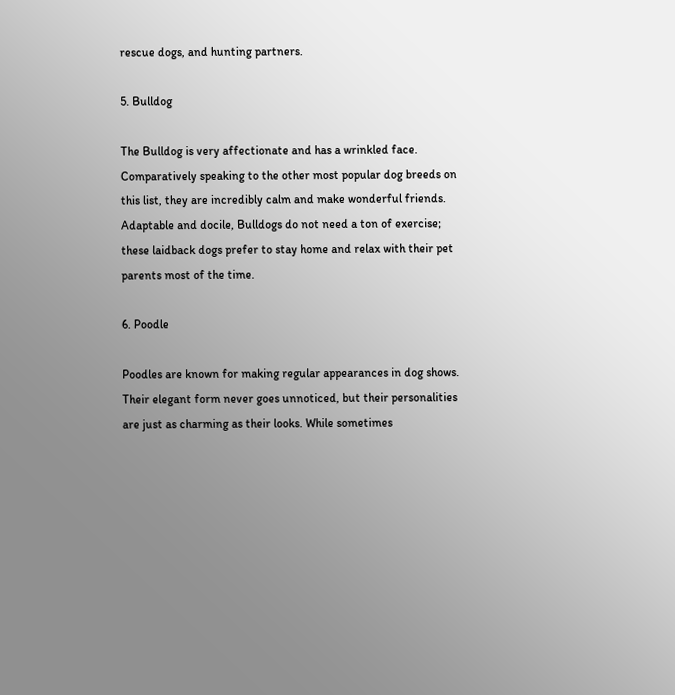rescue dogs, and hunting partners.

5. Bulldog

The Bulldog is very affectionate and has a wrinkled face. Comparatively speaking to the other most popular dog breeds on this list, they are incredibly calm and make wonderful friends. Adaptable and docile, Bulldogs do not need a ton of exercise; these laidback dogs prefer to stay home and relax with their pet parents most of the time.

6. Poodle

Poodles are known for making regular appearances in dog shows. Their elegant form never goes unnoticed, but their personalities are just as charming as their looks. While sometimes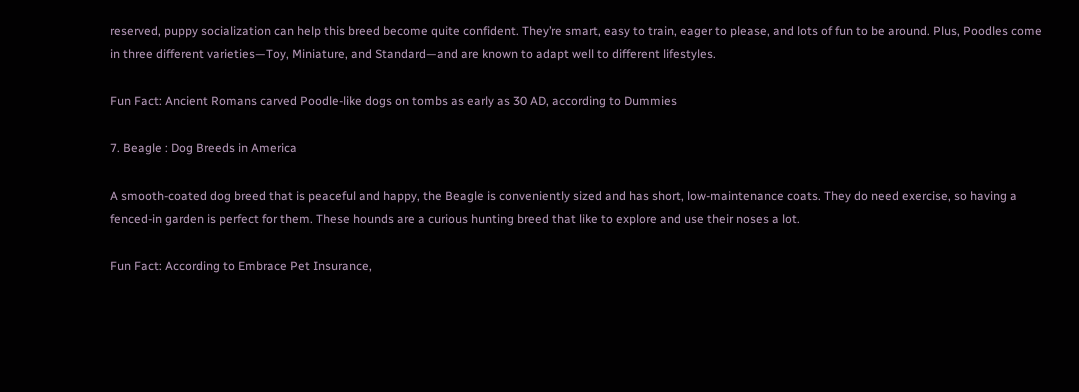reserved, puppy socialization can help this breed become quite confident. They’re smart, easy to train, eager to please, and lots of fun to be around. Plus, Poodles come in three different varieties—Toy, Miniature, and Standard—and are known to adapt well to different lifestyles.

Fun Fact: Ancient Romans carved Poodle-like dogs on tombs as early as 30 AD, according to Dummies

7. Beagle : Dog Breeds in America

A smooth-coated dog breed that is peaceful and happy, the Beagle is conveniently sized and has short, low-maintenance coats. They do need exercise, so having a fenced-in garden is perfect for them. These hounds are a curious hunting breed that like to explore and use their noses a lot.

Fun Fact: According to Embrace Pet Insurance,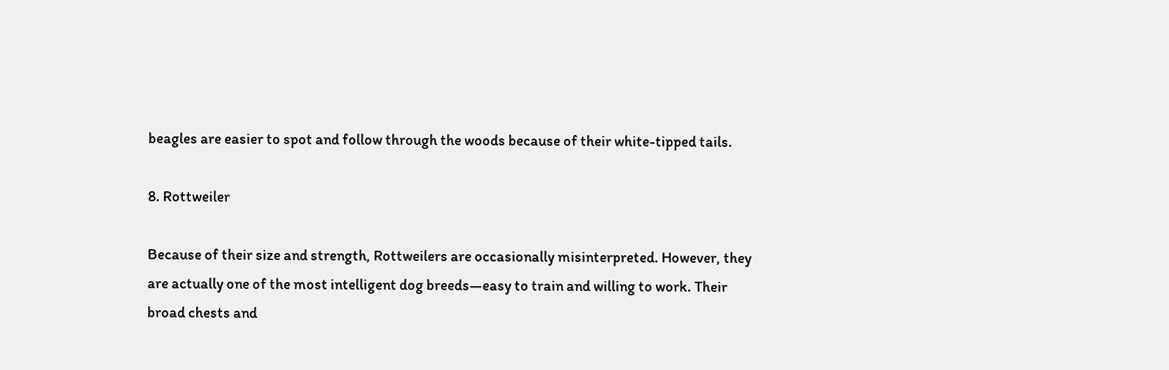beagles are easier to spot and follow through the woods because of their white-tipped tails.

8. Rottweiler

Because of their size and strength, Rottweilers are occasionally misinterpreted. However, they are actually one of the most intelligent dog breeds—easy to train and willing to work. Their broad chests and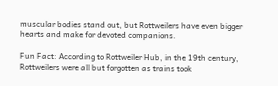muscular bodies stand out, but Rottweilers have even bigger hearts and make for devoted companions.

Fun Fact: According to Rottweiler Hub, in the 19th century, Rottweilers were all but forgotten as trains took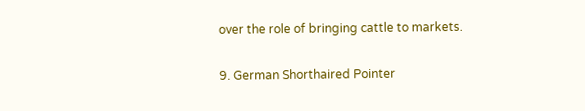over the role of bringing cattle to markets.

9. German Shorthaired Pointer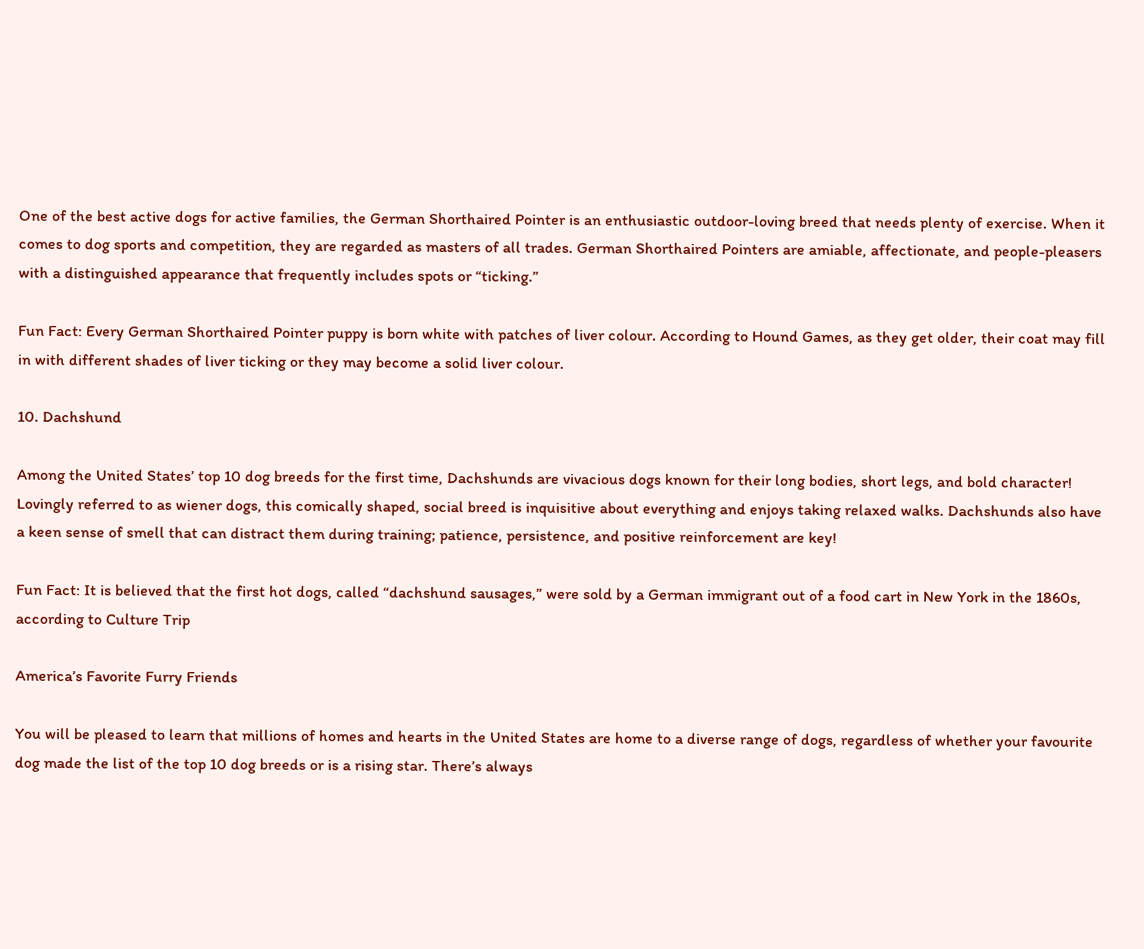One of the best active dogs for active families, the German Shorthaired Pointer is an enthusiastic outdoor-loving breed that needs plenty of exercise. When it comes to dog sports and competition, they are regarded as masters of all trades. German Shorthaired Pointers are amiable, affectionate, and people-pleasers with a distinguished appearance that frequently includes spots or “ticking.”

Fun Fact: Every German Shorthaired Pointer puppy is born white with patches of liver colour. According to Hound Games, as they get older, their coat may fill in with different shades of liver ticking or they may become a solid liver colour.

10. Dachshund

Among the United States’ top 10 dog breeds for the first time, Dachshunds are vivacious dogs known for their long bodies, short legs, and bold character! Lovingly referred to as wiener dogs, this comically shaped, social breed is inquisitive about everything and enjoys taking relaxed walks. Dachshunds also have a keen sense of smell that can distract them during training; patience, persistence, and positive reinforcement are key!

Fun Fact: It is believed that the first hot dogs, called “dachshund sausages,” were sold by a German immigrant out of a food cart in New York in the 1860s, according to Culture Trip

America’s Favorite Furry Friends

You will be pleased to learn that millions of homes and hearts in the United States are home to a diverse range of dogs, regardless of whether your favourite dog made the list of the top 10 dog breeds or is a rising star. There’s always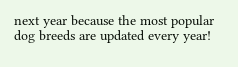next year because the most popular dog breeds are updated every year!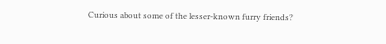Curious about some of the lesser-known furry friends?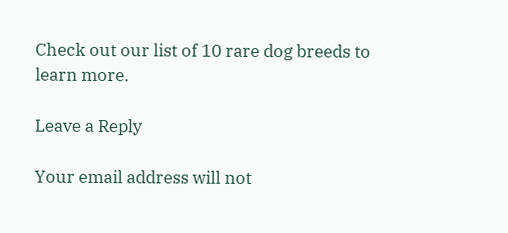Check out our list of 10 rare dog breeds to learn more.

Leave a Reply

Your email address will not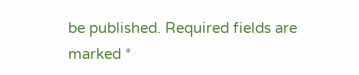be published. Required fields are marked *